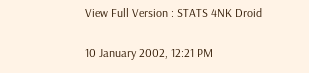View Full Version : STATS 4NK Droid

10 January 2002, 12:21 PM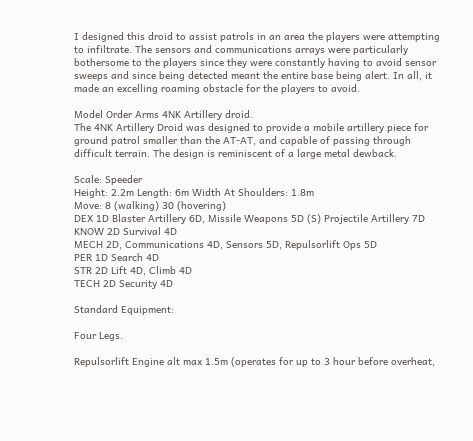I designed this droid to assist patrols in an area the players were attempting to infiltrate. The sensors and communications arrays were particularly bothersome to the players since they were constantly having to avoid sensor sweeps and since being detected meant the entire base being alert. In all, it made an excelling roaming obstacle for the players to avoid.

Model Order Arms 4NK Artillery droid.
The 4NK Artillery Droid was designed to provide a mobile artillery piece for ground patrol smaller than the AT-AT, and capable of passing through difficult terrain. The design is reminiscent of a large metal dewback.

Scale: Speeder
Height: 2.2m Length: 6m Width At Shoulders: 1.8m
Move: 8 (walking) 30 (hovering)
DEX 1D Blaster Artillery 6D, Missile Weapons 5D (S) Projectile Artillery 7D
KNOW 2D Survival 4D
MECH 2D, Communications 4D, Sensors 5D, Repulsorlift Ops 5D
PER 1D Search 4D
STR 2D Lift 4D, Climb 4D
TECH 2D Security 4D

Standard Equipment:

Four Legs.

Repulsorlift Engine alt max 1.5m (operates for up to 3 hour before overheat,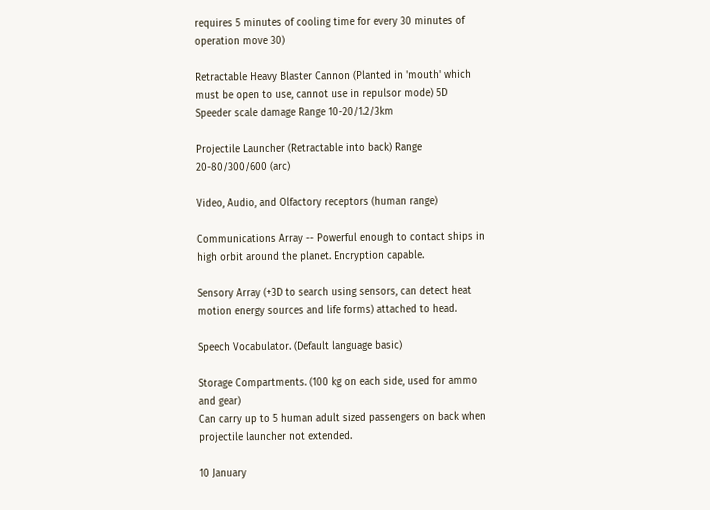requires 5 minutes of cooling time for every 30 minutes of operation move 30)

Retractable Heavy Blaster Cannon (Planted in 'mouth' which must be open to use, cannot use in repulsor mode) 5D Speeder scale damage Range 10-20/1.2/3km

Projectile Launcher (Retractable into back) Range 20-80/300/600 (arc)

Video, Audio, and Olfactory receptors (human range)

Communications Array -- Powerful enough to contact ships in high orbit around the planet. Encryption capable.

Sensory Array (+3D to search using sensors, can detect heat motion energy sources and life forms) attached to head.

Speech Vocabulator. (Default language basic)

Storage Compartments. (100 kg on each side, used for ammo and gear)
Can carry up to 5 human adult sized passengers on back when projectile launcher not extended.

10 January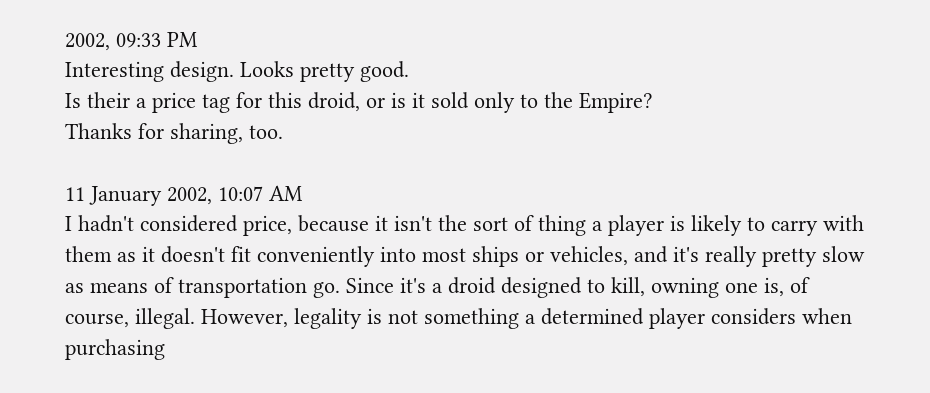2002, 09:33 PM
Interesting design. Looks pretty good.
Is their a price tag for this droid, or is it sold only to the Empire?
Thanks for sharing, too.

11 January 2002, 10:07 AM
I hadn't considered price, because it isn't the sort of thing a player is likely to carry with them as it doesn't fit conveniently into most ships or vehicles, and it's really pretty slow as means of transportation go. Since it's a droid designed to kill, owning one is, of course, illegal. However, legality is not something a determined player considers when purchasing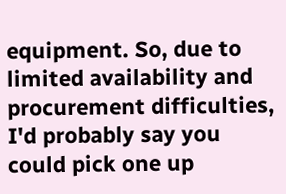equipment. So, due to limited availability and procurement difficulties, I'd probably say you could pick one up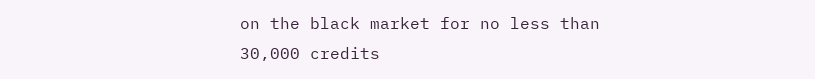on the black market for no less than 30,000 credits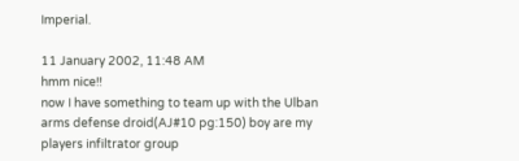Imperial.

11 January 2002, 11:48 AM
hmm nice!!
now I have something to team up with the Ulban arms defense droid(AJ#10 pg:150) boy are my players infiltrator group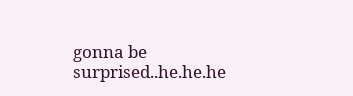gonna be surprised..he.he.he